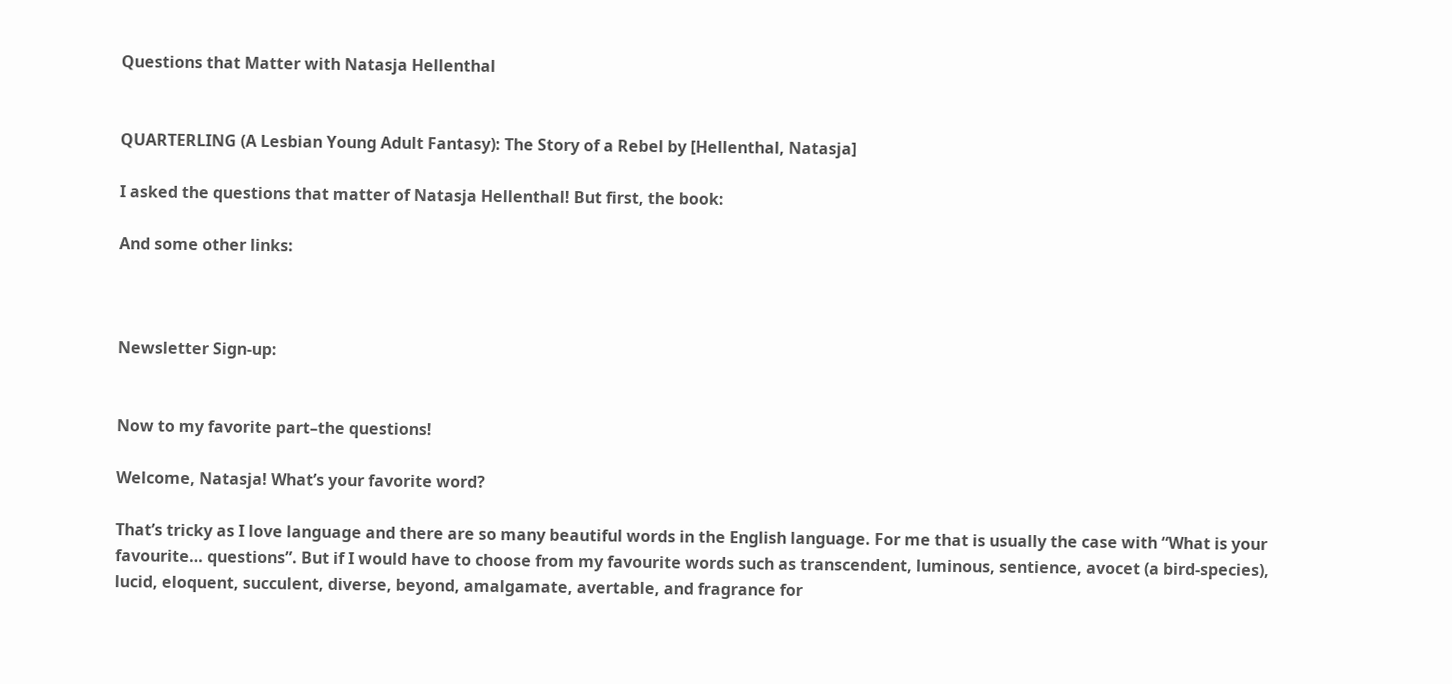Questions that Matter with Natasja Hellenthal


QUARTERLING (A Lesbian Young Adult Fantasy): The Story of a Rebel by [Hellenthal, Natasja]

I asked the questions that matter of Natasja Hellenthal! But first, the book:

And some other links:



Newsletter Sign-up:


Now to my favorite part–the questions!

Welcome, Natasja! What’s your favorite word?

That’s tricky as I love language and there are so many beautiful words in the English language. For me that is usually the case with “What is your favourite… questions”. But if I would have to choose from my favourite words such as transcendent, luminous, sentience, avocet (a bird-species), lucid, eloquent, succulent, diverse, beyond, amalgamate, avertable, and fragrance for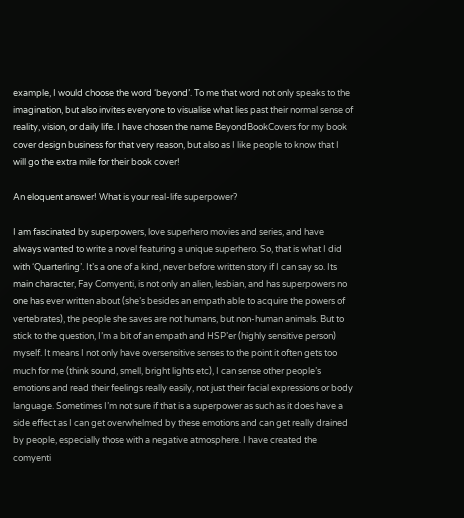example, I would choose the word ‘beyond’. To me that word not only speaks to the imagination, but also invites everyone to visualise what lies past their normal sense of reality, vision, or daily life. I have chosen the name BeyondBookCovers for my book cover design business for that very reason, but also as I like people to know that I will go the extra mile for their book cover!

An eloquent answer! What is your real-life superpower?

I am fascinated by superpowers, love superhero movies and series, and have always wanted to write a novel featuring a unique superhero. So, that is what I did with ‘Quarterling’. It’s a one of a kind, never before written story if I can say so. Its main character, Fay Comyenti, is not only an alien, lesbian, and has superpowers no one has ever written about (she’s besides an empath able to acquire the powers of vertebrates), the people she saves are not humans, but non-human animals. But to stick to the question, I’m a bit of an empath and HSP’er (highly sensitive person) myself. It means I not only have oversensitive senses to the point it often gets too much for me (think sound, smell, bright lights etc), I can sense other people’s emotions and read their feelings really easily, not just their facial expressions or body language. Sometimes I’m not sure if that is a superpower as such as it does have a side effect as I can get overwhelmed by these emotions and can get really drained by people, especially those with a negative atmosphere. I have created the comyenti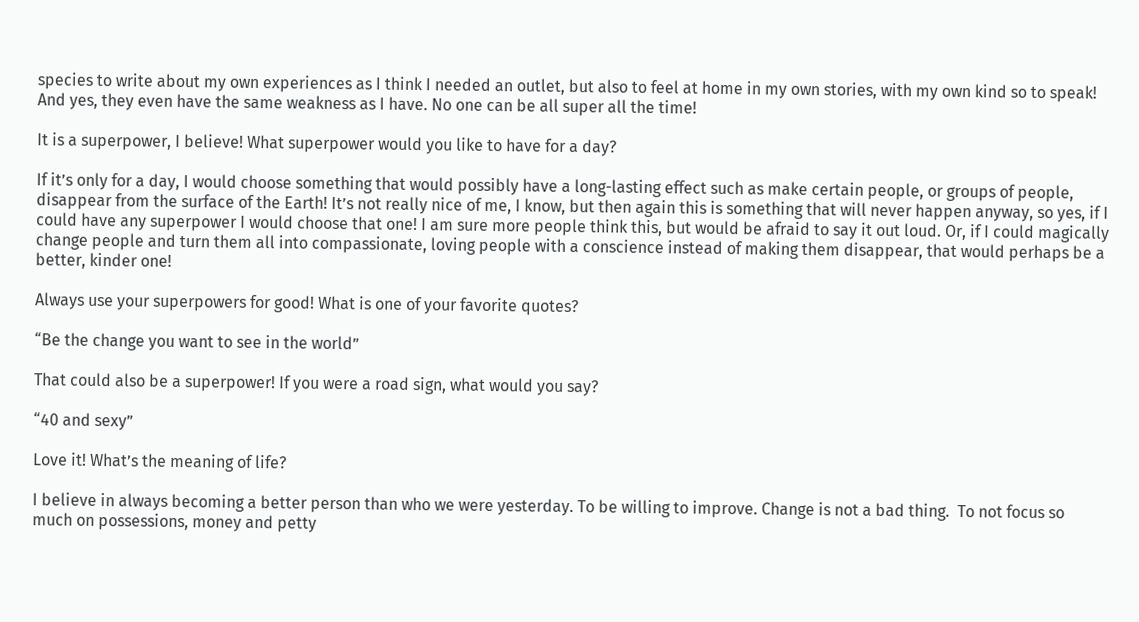species to write about my own experiences as I think I needed an outlet, but also to feel at home in my own stories, with my own kind so to speak! And yes, they even have the same weakness as I have. No one can be all super all the time!

It is a superpower, I believe! What superpower would you like to have for a day?

If it’s only for a day, I would choose something that would possibly have a long-lasting effect such as make certain people, or groups of people, disappear from the surface of the Earth! It’s not really nice of me, I know, but then again this is something that will never happen anyway, so yes, if I could have any superpower I would choose that one! I am sure more people think this, but would be afraid to say it out loud. Or, if I could magically change people and turn them all into compassionate, loving people with a conscience instead of making them disappear, that would perhaps be a better, kinder one!

Always use your superpowers for good! What is one of your favorite quotes?

“Be the change you want to see in the world”

That could also be a superpower! If you were a road sign, what would you say?

“40 and sexy”

Love it! What’s the meaning of life?

I believe in always becoming a better person than who we were yesterday. To be willing to improve. Change is not a bad thing.  To not focus so much on possessions, money and petty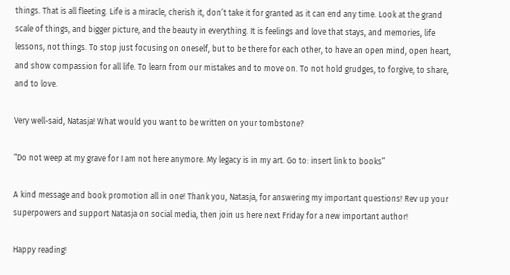things. That is all fleeting. Life is a miracle, cherish it, don’t take it for granted as it can end any time. Look at the grand scale of things, and bigger picture, and the beauty in everything. It is feelings and love that stays, and memories, life lessons, not things. To stop just focusing on oneself, but to be there for each other, to have an open mind, open heart, and show compassion for all life. To learn from our mistakes and to move on. To not hold grudges, to forgive, to share, and to love.

Very well-said, Natasja! What would you want to be written on your tombstone?

“Do not weep at my grave for I am not here anymore. My legacy is in my art. Go to: insert link to books”

A kind message and book promotion all in one! Thank you, Natasja, for answering my important questions! Rev up your superpowers and support Natasja on social media, then join us here next Friday for a new important author!

Happy reading!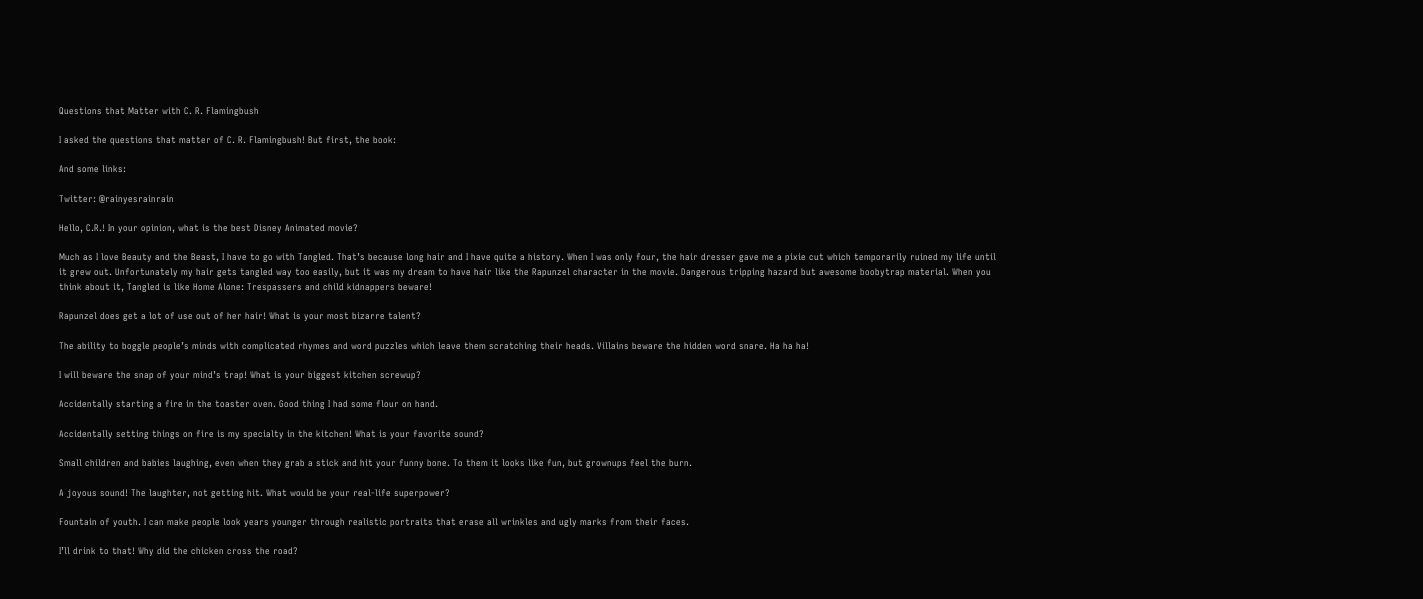Questions that Matter with C. R. Flamingbush

I asked the questions that matter of C. R. Flamingbush! But first, the book:

And some links:

Twitter: @rainyesrainrain

Hello, C.R.! In your opinion, what is the best Disney Animated movie?

Much as I love Beauty and the Beast, I have to go with Tangled. That’s because long hair and I have quite a history. When I was only four, the hair dresser gave me a pixie cut which temporarily ruined my life until it grew out. Unfortunately my hair gets tangled way too easily, but it was my dream to have hair like the Rapunzel character in the movie. Dangerous tripping hazard but awesome boobytrap material. When you think about it, Tangled is like Home Alone: Trespassers and child kidnappers beware!

Rapunzel does get a lot of use out of her hair! What is your most bizarre talent?

The ability to boggle people’s minds with complicated rhymes and word puzzles which leave them scratching their heads. Villains beware the hidden word snare. Ha ha ha!

I will beware the snap of your mind’s trap! What is your biggest kitchen screwup?

Accidentally starting a fire in the toaster oven. Good thing I had some flour on hand.

Accidentally setting things on fire is my specialty in the kitchen! What is your favorite sound?

Small children and babies laughing, even when they grab a stick and hit your funny bone. To them it looks like fun, but grownups feel the burn.

A joyous sound! The laughter, not getting hit. What would be your real-life superpower?

Fountain of youth. I can make people look years younger through realistic portraits that erase all wrinkles and ugly marks from their faces.

I’ll drink to that! Why did the chicken cross the road?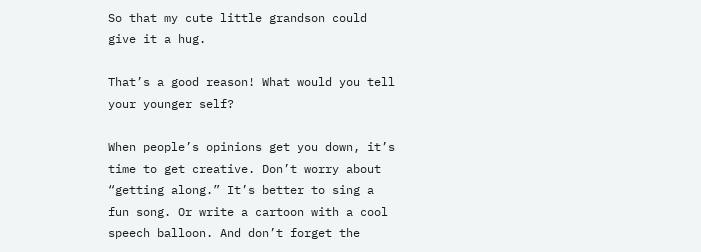So that my cute little grandson could give it a hug.

That’s a good reason! What would you tell your younger self?

When people’s opinions get you down, it’s time to get creative. Don’t worry about “getting along.” It’s better to sing a fun song. Or write a cartoon with a cool speech balloon. And don’t forget the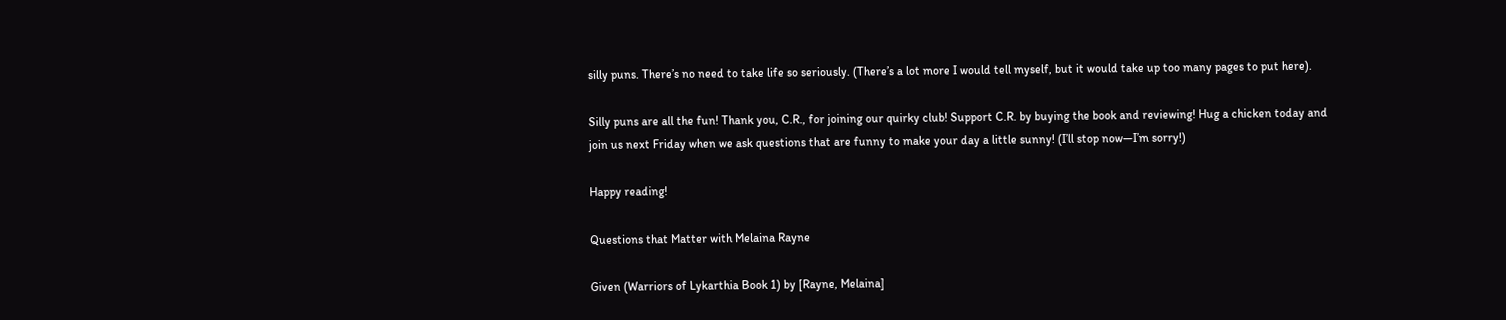silly puns. There’s no need to take life so seriously. (There’s a lot more I would tell myself, but it would take up too many pages to put here).

Silly puns are all the fun! Thank you, C.R., for joining our quirky club! Support C.R. by buying the book and reviewing! Hug a chicken today and join us next Friday when we ask questions that are funny to make your day a little sunny! (I’ll stop now—I’m sorry!)

Happy reading!

Questions that Matter with Melaina Rayne

Given (Warriors of Lykarthia Book 1) by [Rayne, Melaina]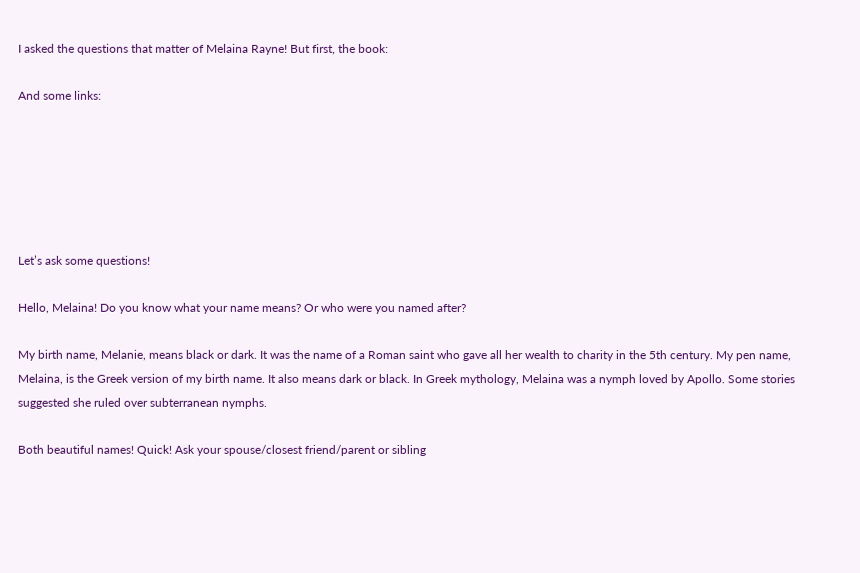I asked the questions that matter of Melaina Rayne! But first, the book:

And some links:






Let’s ask some questions!

Hello, Melaina! Do you know what your name means? Or who were you named after?

My birth name, Melanie, means black or dark. It was the name of a Roman saint who gave all her wealth to charity in the 5th century. My pen name, Melaina, is the Greek version of my birth name. It also means dark or black. In Greek mythology, Melaina was a nymph loved by Apollo. Some stories suggested she ruled over subterranean nymphs.

Both beautiful names! Quick! Ask your spouse/closest friend/parent or sibling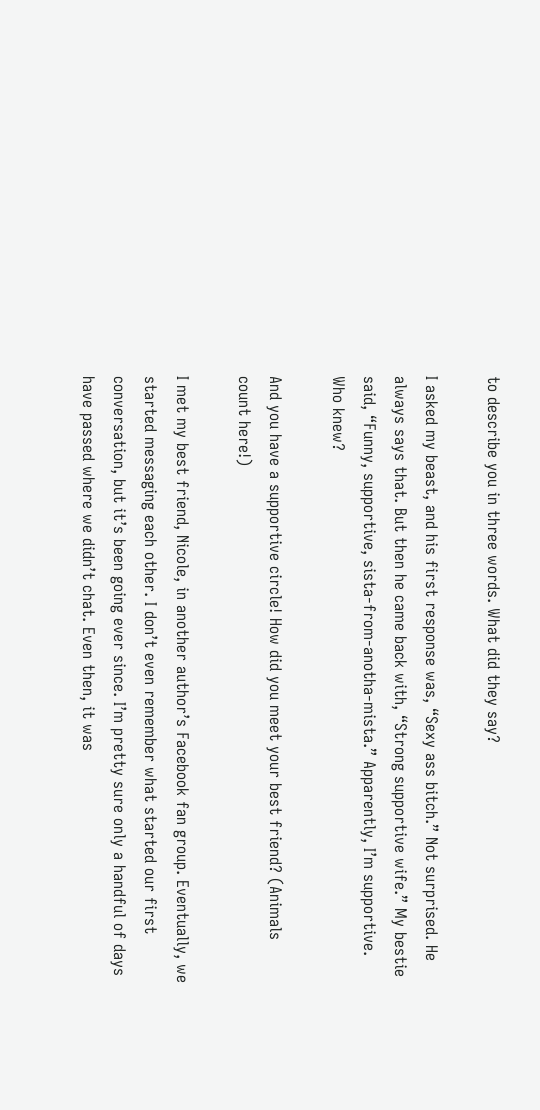to describe you in three words. What did they say?

I asked my beast, and his first response was, “Sexy ass bitch.” Not surprised. He always says that. But then he came back with, “Strong supportive wife.” My bestie said, “Funny, supportive, sista-from-anotha-mista.” Apparently, I’m supportive. Who knew?

And you have a supportive circle! How did you meet your best friend? (Animals count here!)

I met my best friend, Nicole, in another author’s Facebook fan group. Eventually, we started messaging each other. I don’t even remember what started our first conversation, but it’s been going ever since. I’m pretty sure only a handful of days have passed where we didn’t chat. Even then, it was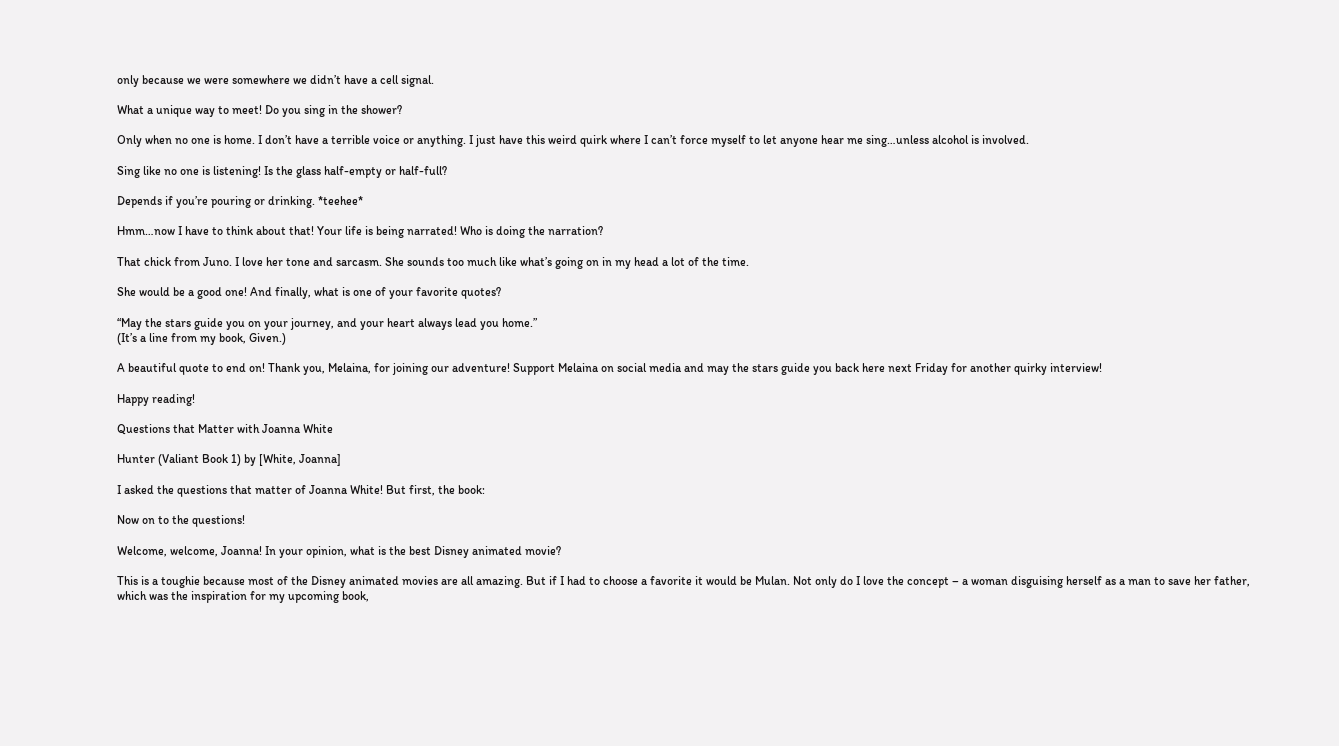only because we were somewhere we didn’t have a cell signal.

What a unique way to meet! Do you sing in the shower?

Only when no one is home. I don’t have a terrible voice or anything. I just have this weird quirk where I can’t force myself to let anyone hear me sing…unless alcohol is involved.

Sing like no one is listening! Is the glass half-empty or half-full?

Depends if you’re pouring or drinking. *teehee*

Hmm…now I have to think about that! Your life is being narrated! Who is doing the narration?

That chick from Juno. I love her tone and sarcasm. She sounds too much like what’s going on in my head a lot of the time.

She would be a good one! And finally, what is one of your favorite quotes?

“May the stars guide you on your journey, and your heart always lead you home.”
(It’s a line from my book, Given.)

A beautiful quote to end on! Thank you, Melaina, for joining our adventure! Support Melaina on social media and may the stars guide you back here next Friday for another quirky interview!

Happy reading!

Questions that Matter with Joanna White

Hunter (Valiant Book 1) by [White, Joanna]

I asked the questions that matter of Joanna White! But first, the book:

Now on to the questions!

Welcome, welcome, Joanna! In your opinion, what is the best Disney animated movie?

This is a toughie because most of the Disney animated movies are all amazing. But if I had to choose a favorite it would be Mulan. Not only do I love the concept – a woman disguising herself as a man to save her father, which was the inspiration for my upcoming book,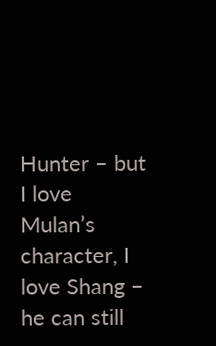Hunter – but I love Mulan’s character, I love Shang – he can still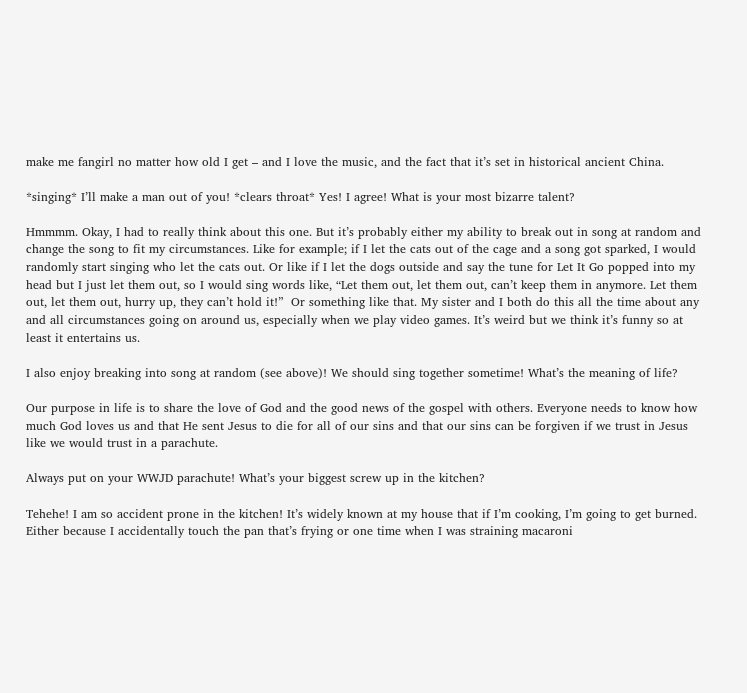make me fangirl no matter how old I get – and I love the music, and the fact that it’s set in historical ancient China.

*singing* I’ll make a man out of you! *clears throat* Yes! I agree! What is your most bizarre talent?

Hmmmm. Okay, I had to really think about this one. But it’s probably either my ability to break out in song at random and change the song to fit my circumstances. Like for example; if I let the cats out of the cage and a song got sparked, I would randomly start singing who let the cats out. Or like if I let the dogs outside and say the tune for Let It Go popped into my head but I just let them out, so I would sing words like, “Let them out, let them out, can’t keep them in anymore. Let them out, let them out, hurry up, they can’t hold it!”  Or something like that. My sister and I both do this all the time about any and all circumstances going on around us, especially when we play video games. It’s weird but we think it’s funny so at least it entertains us.

I also enjoy breaking into song at random (see above)! We should sing together sometime! What’s the meaning of life?

Our purpose in life is to share the love of God and the good news of the gospel with others. Everyone needs to know how much God loves us and that He sent Jesus to die for all of our sins and that our sins can be forgiven if we trust in Jesus like we would trust in a parachute.

Always put on your WWJD parachute! What’s your biggest screw up in the kitchen?

Tehehe! I am so accident prone in the kitchen! It’s widely known at my house that if I’m cooking, I’m going to get burned. Either because I accidentally touch the pan that’s frying or one time when I was straining macaroni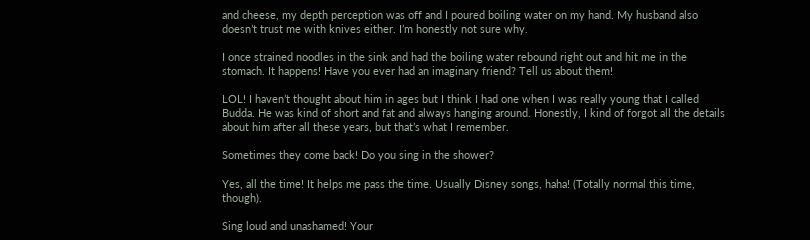and cheese, my depth perception was off and I poured boiling water on my hand. My husband also doesn’t trust me with knives either. I’m honestly not sure why.

I once strained noodles in the sink and had the boiling water rebound right out and hit me in the stomach. It happens! Have you ever had an imaginary friend? Tell us about them!

LOL! I haven’t thought about him in ages but I think I had one when I was really young that I called Budda. He was kind of short and fat and always hanging around. Honestly, I kind of forgot all the details about him after all these years, but that’s what I remember.

Sometimes they come back! Do you sing in the shower?

Yes, all the time! It helps me pass the time. Usually Disney songs, haha! (Totally normal this time, though).

Sing loud and unashamed! Your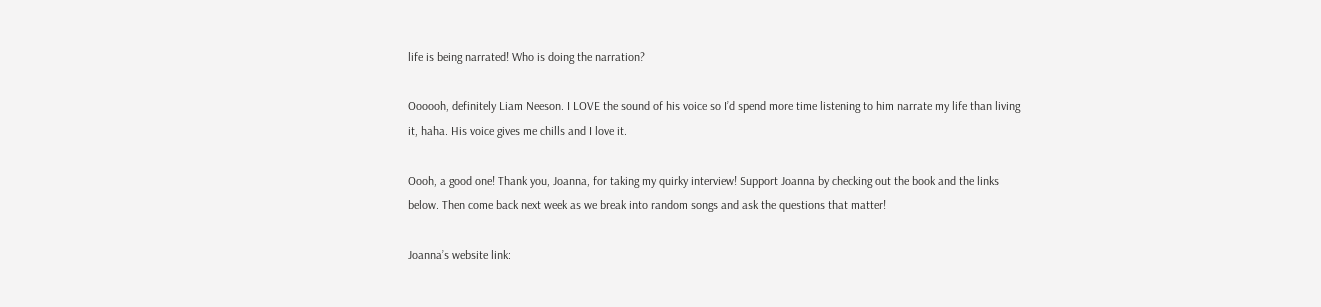life is being narrated! Who is doing the narration?

Oooooh, definitely Liam Neeson. I LOVE the sound of his voice so I’d spend more time listening to him narrate my life than living it, haha. His voice gives me chills and I love it.

Oooh, a good one! Thank you, Joanna, for taking my quirky interview! Support Joanna by checking out the book and the links below. Then come back next week as we break into random songs and ask the questions that matter!

Joanna’s website link: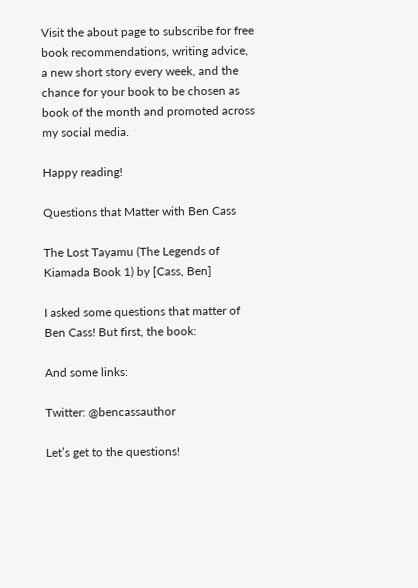Visit the about page to subscribe for free book recommendations, writing advice, a new short story every week, and the chance for your book to be chosen as book of the month and promoted across my social media.

Happy reading!

Questions that Matter with Ben Cass

The Lost Tayamu (The Legends of Kiamada Book 1) by [Cass, Ben]

I asked some questions that matter of Ben Cass! But first, the book:

And some links:

Twitter: @bencassauthor

Let’s get to the questions!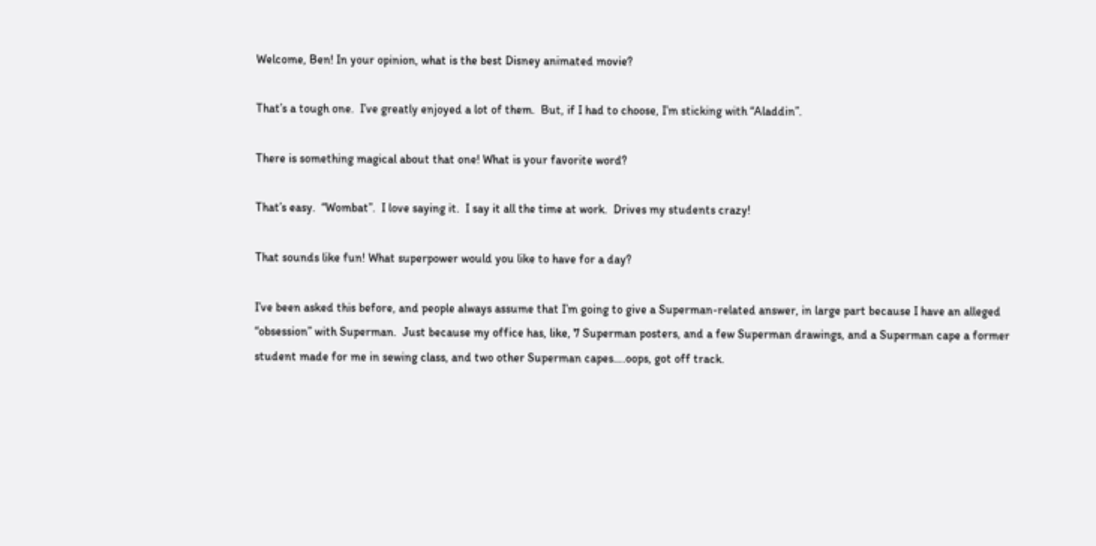Welcome, Ben! In your opinion, what is the best Disney animated movie?

That’s a tough one.  I’ve greatly enjoyed a lot of them.  But, if I had to choose, I’m sticking with “Aladdin”.

There is something magical about that one! What is your favorite word?

That’s easy.  “Wombat”.  I love saying it.  I say it all the time at work.  Drives my students crazy!

That sounds like fun! What superpower would you like to have for a day?

I’ve been asked this before, and people always assume that I’m going to give a Superman-related answer, in large part because I have an alleged “obsession” with Superman.  Just because my office has, like, 7 Superman posters, and a few Superman drawings, and a Superman cape a former student made for me in sewing class, and two other Superman capes….oops, got off track.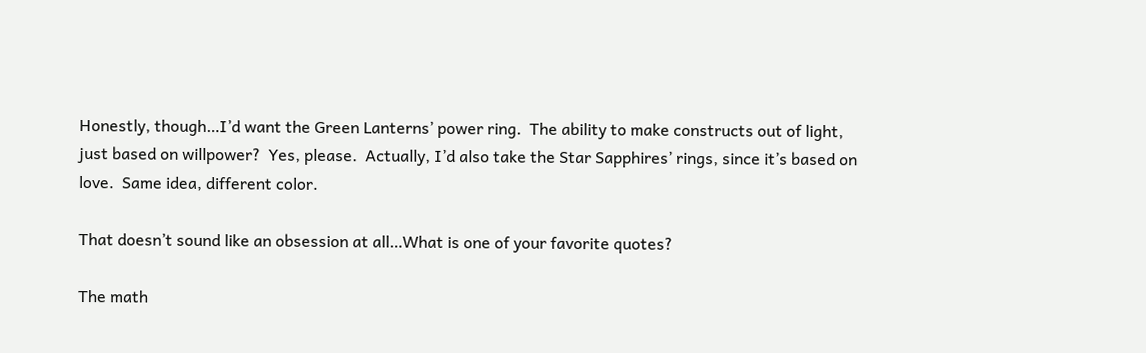Honestly, though…I’d want the Green Lanterns’ power ring.  The ability to make constructs out of light, just based on willpower?  Yes, please.  Actually, I’d also take the Star Sapphires’ rings, since it’s based on love.  Same idea, different color.

That doesn’t sound like an obsession at all…What is one of your favorite quotes?

The math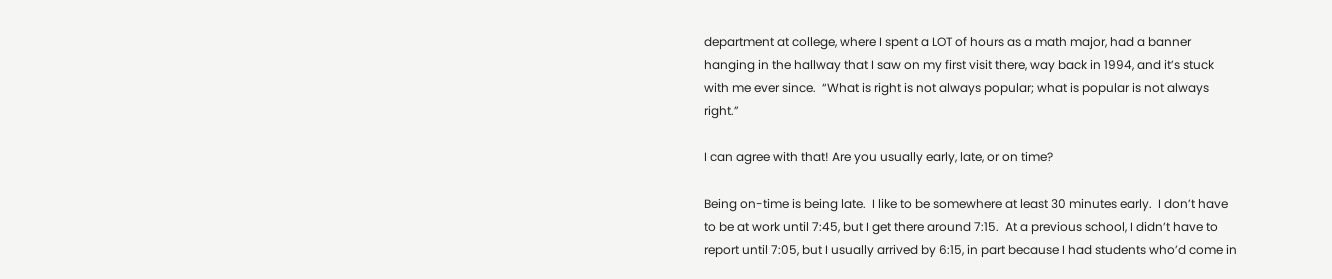department at college, where I spent a LOT of hours as a math major, had a banner hanging in the hallway that I saw on my first visit there, way back in 1994, and it’s stuck with me ever since.  “What is right is not always popular; what is popular is not always right.”

I can agree with that! Are you usually early, late, or on time?

Being on-time is being late.  I like to be somewhere at least 30 minutes early.  I don’t have to be at work until 7:45, but I get there around 7:15.  At a previous school, I didn’t have to report until 7:05, but I usually arrived by 6:15, in part because I had students who’d come in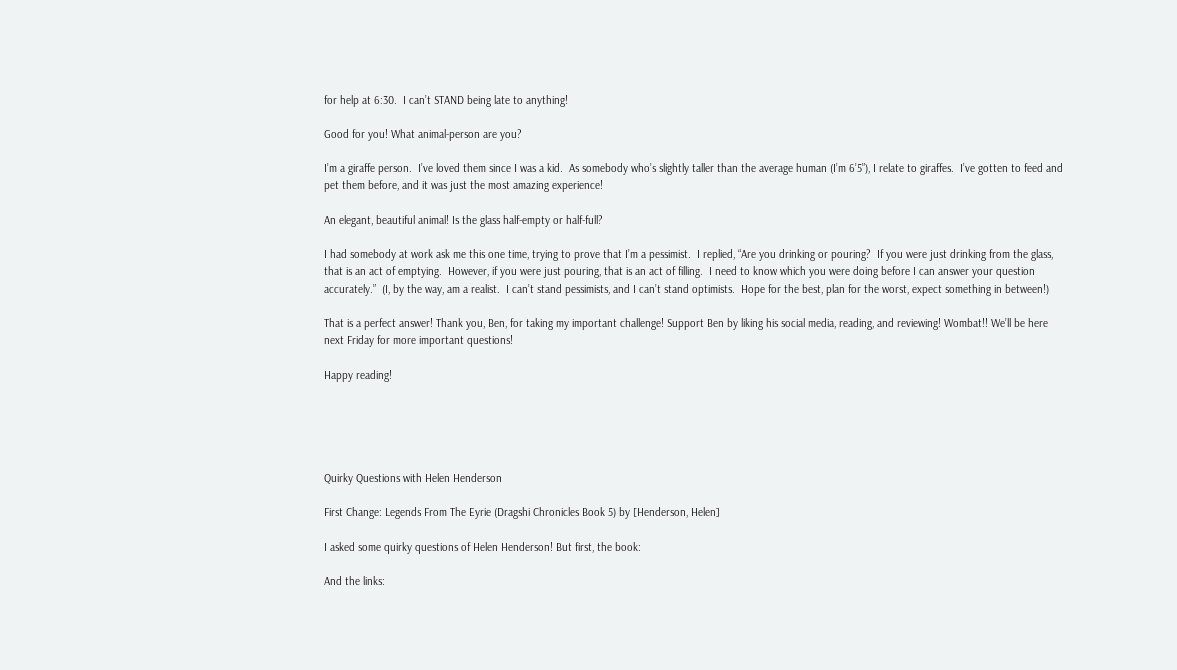for help at 6:30.  I can’t STAND being late to anything!

Good for you! What animal-person are you?

I’m a giraffe person.  I’ve loved them since I was a kid.  As somebody who’s slightly taller than the average human (I’m 6’5”), I relate to giraffes.  I’ve gotten to feed and pet them before, and it was just the most amazing experience!

An elegant, beautiful animal! Is the glass half-empty or half-full?

I had somebody at work ask me this one time, trying to prove that I’m a pessimist.  I replied, “Are you drinking or pouring?  If you were just drinking from the glass, that is an act of emptying.  However, if you were just pouring, that is an act of filling.  I need to know which you were doing before I can answer your question accurately.”  (I, by the way, am a realist.  I can’t stand pessimists, and I can’t stand optimists.  Hope for the best, plan for the worst, expect something in between!)

That is a perfect answer! Thank you, Ben, for taking my important challenge! Support Ben by liking his social media, reading, and reviewing! Wombat!! We’ll be here next Friday for more important questions!

Happy reading!





Quirky Questions with Helen Henderson

First Change: Legends From The Eyrie (Dragshi Chronicles Book 5) by [Henderson, Helen]

I asked some quirky questions of Helen Henderson! But first, the book:

And the links: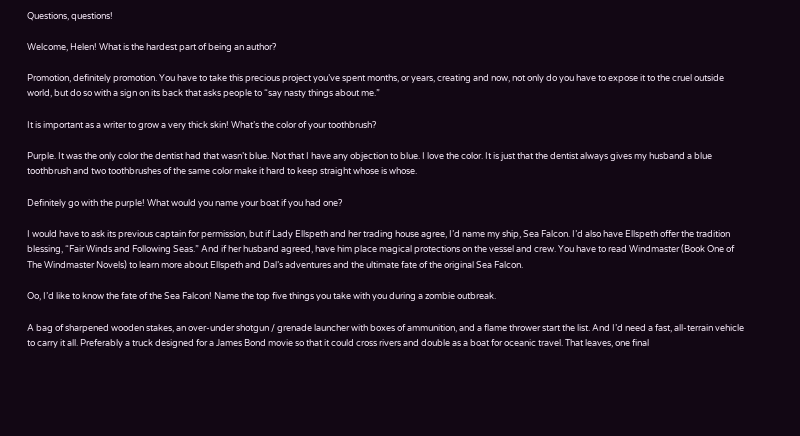Questions, questions!

Welcome, Helen! What is the hardest part of being an author?

Promotion, definitely promotion. You have to take this precious project you’ve spent months, or years, creating and now, not only do you have to expose it to the cruel outside world, but do so with a sign on its back that asks people to “say nasty things about me.”

It is important as a writer to grow a very thick skin! What’s the color of your toothbrush?

Purple. It was the only color the dentist had that wasn’t blue. Not that I have any objection to blue. I love the color. It is just that the dentist always gives my husband a blue toothbrush and two toothbrushes of the same color make it hard to keep straight whose is whose.

Definitely go with the purple! What would you name your boat if you had one?

I would have to ask its previous captain for permission, but if Lady Ellspeth and her trading house agree, I’d name my ship, Sea Falcon. I’d also have Ellspeth offer the tradition blessing, “Fair Winds and Following Seas.” And if her husband agreed, have him place magical protections on the vessel and crew. You have to read Windmaster (Book One of The Windmaster Novels) to learn more about Ellspeth and Dal’s adventures and the ultimate fate of the original Sea Falcon.

Oo, I’d like to know the fate of the Sea Falcon! Name the top five things you take with you during a zombie outbreak.

A bag of sharpened wooden stakes, an over-under shotgun / grenade launcher with boxes of ammunition, and a flame thrower start the list. And I’d need a fast, all-terrain vehicle to carry it all. Preferably a truck designed for a James Bond movie so that it could cross rivers and double as a boat for oceanic travel. That leaves, one final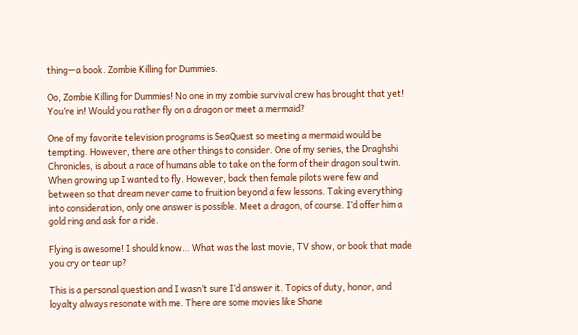thing—a book. Zombie Killing for Dummies.

Oo, Zombie Killing for Dummies! No one in my zombie survival crew has brought that yet! You’re in! Would you rather fly on a dragon or meet a mermaid?

One of my favorite television programs is SeaQuest so meeting a mermaid would be tempting. However, there are other things to consider. One of my series, the Draghshi Chronicles, is about a race of humans able to take on the form of their dragon soul twin. When growing up I wanted to fly. However, back then female pilots were few and between so that dream never came to fruition beyond a few lessons. Taking everything into consideration, only one answer is possible. Meet a dragon, of course. I’d offer him a gold ring and ask for a ride.

Flying is awesome! I should know… What was the last movie, TV show, or book that made you cry or tear up?

This is a personal question and I wasn’t sure I’d answer it. Topics of duty, honor, and loyalty always resonate with me. There are some movies like Shane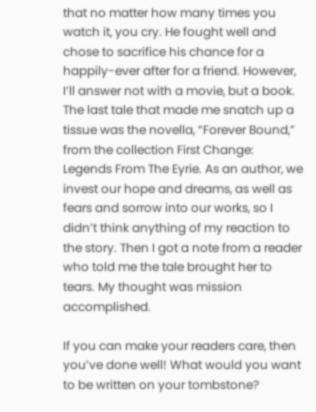that no matter how many times you watch it, you cry. He fought well and chose to sacrifice his chance for a happily-ever after for a friend. However, I’ll answer not with a movie, but a book. The last tale that made me snatch up a tissue was the novella, “Forever Bound,” from the collection First Change: Legends From The Eyrie. As an author, we invest our hope and dreams, as well as fears and sorrow into our works, so I didn’t think anything of my reaction to the story. Then I got a note from a reader who told me the tale brought her to tears. My thought was mission accomplished.

If you can make your readers care, then you’ve done well! What would you want to be written on your tombstone?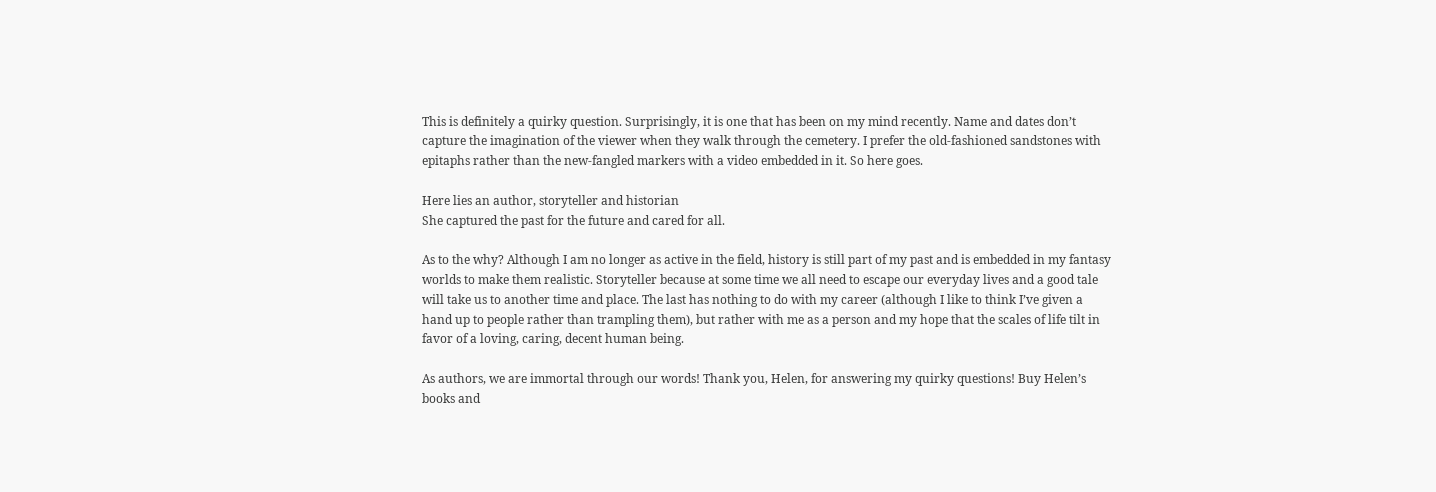This is definitely a quirky question. Surprisingly, it is one that has been on my mind recently. Name and dates don’t capture the imagination of the viewer when they walk through the cemetery. I prefer the old-fashioned sandstones with epitaphs rather than the new-fangled markers with a video embedded in it. So here goes.

Here lies an author, storyteller and historian
She captured the past for the future and cared for all.

As to the why? Although I am no longer as active in the field, history is still part of my past and is embedded in my fantasy worlds to make them realistic. Storyteller because at some time we all need to escape our everyday lives and a good tale will take us to another time and place. The last has nothing to do with my career (although I like to think I’ve given a hand up to people rather than trampling them), but rather with me as a person and my hope that the scales of life tilt in favor of a loving, caring, decent human being.

As authors, we are immortal through our words! Thank you, Helen, for answering my quirky questions! Buy Helen’s books and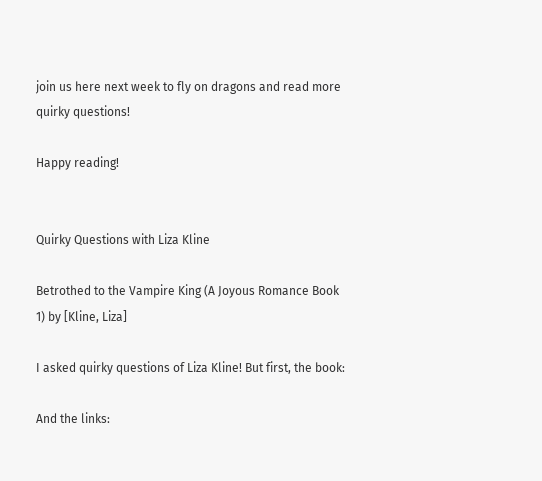join us here next week to fly on dragons and read more quirky questions!

Happy reading!


Quirky Questions with Liza Kline

Betrothed to the Vampire King (A Joyous Romance Book 1) by [Kline, Liza]

I asked quirky questions of Liza Kline! But first, the book:

And the links: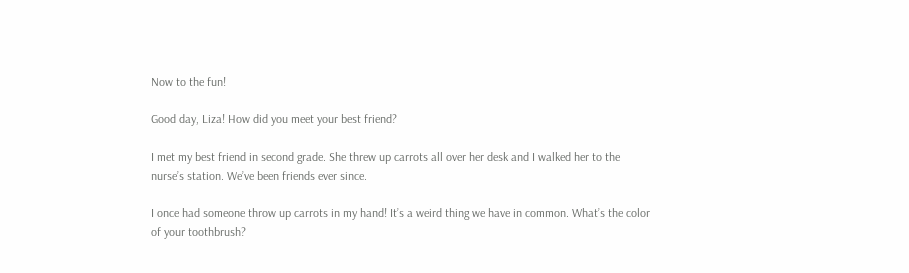Now to the fun!

Good day, Liza! How did you meet your best friend?

I met my best friend in second grade. She threw up carrots all over her desk and I walked her to the nurse’s station. We’ve been friends ever since.

I once had someone throw up carrots in my hand! It’s a weird thing we have in common. What’s the color of your toothbrush?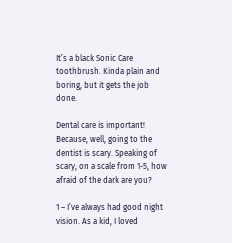It’s a black Sonic Care toothbrush. Kinda plain and boring, but it gets the job done.

Dental care is important! Because, well, going to the dentist is scary. Speaking of scary, on a scale from 1-5, how afraid of the dark are you?

1 – I’ve always had good night vision. As a kid, I loved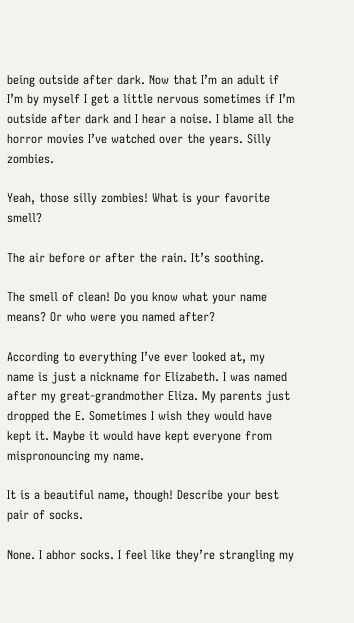being outside after dark. Now that I’m an adult if I’m by myself I get a little nervous sometimes if I’m outside after dark and I hear a noise. I blame all the horror movies I’ve watched over the years. Silly zombies.

Yeah, those silly zombies! What is your favorite smell?

The air before or after the rain. It’s soothing.

The smell of clean! Do you know what your name means? Or who were you named after?

According to everything I’ve ever looked at, my name is just a nickname for Elizabeth. I was named after my great-grandmother Eliza. My parents just dropped the E. Sometimes I wish they would have kept it. Maybe it would have kept everyone from mispronouncing my name.

It is a beautiful name, though! Describe your best pair of socks.

None. I abhor socks. I feel like they’re strangling my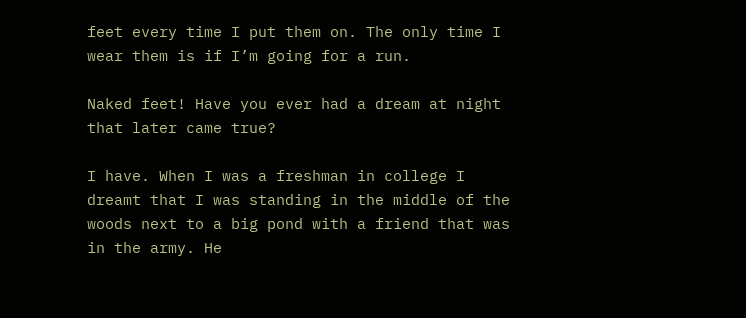feet every time I put them on. The only time I wear them is if I’m going for a run.

Naked feet! Have you ever had a dream at night that later came true?

I have. When I was a freshman in college I dreamt that I was standing in the middle of the woods next to a big pond with a friend that was in the army. He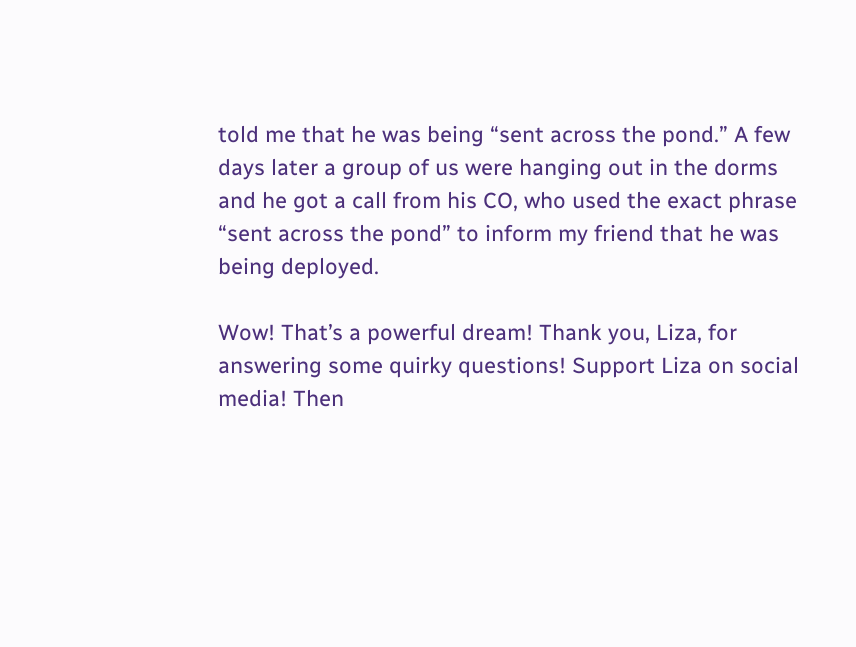told me that he was being “sent across the pond.” A few days later a group of us were hanging out in the dorms and he got a call from his CO, who used the exact phrase “sent across the pond” to inform my friend that he was being deployed.

Wow! That’s a powerful dream! Thank you, Liza, for answering some quirky questions! Support Liza on social media! Then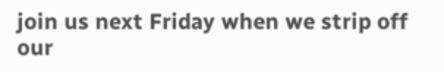join us next Friday when we strip off our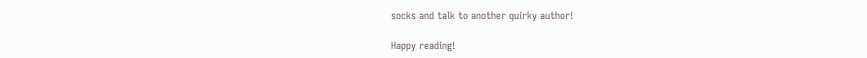socks and talk to another quirky author!

Happy reading!